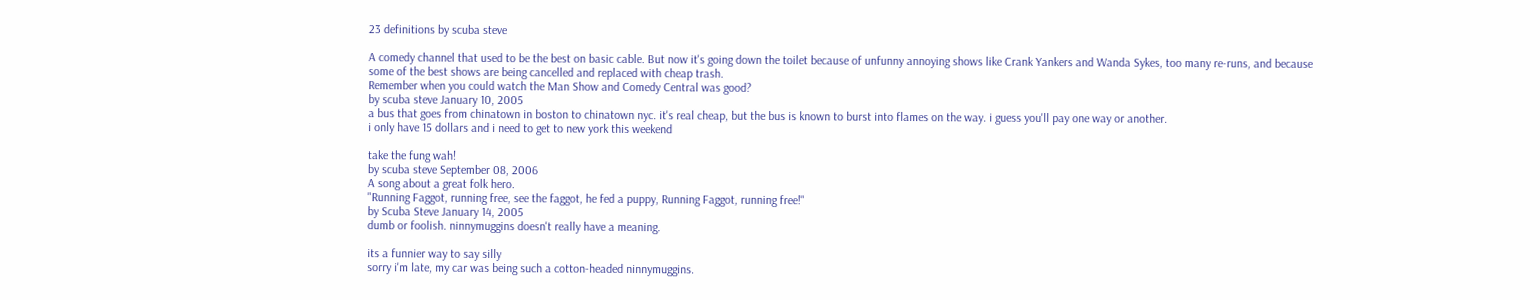23 definitions by scuba steve

A comedy channel that used to be the best on basic cable. But now it's going down the toilet because of unfunny annoying shows like Crank Yankers and Wanda Sykes, too many re-runs, and because some of the best shows are being cancelled and replaced with cheap trash.
Remember when you could watch the Man Show and Comedy Central was good?
by scuba steve January 10, 2005
a bus that goes from chinatown in boston to chinatown nyc. it's real cheap, but the bus is known to burst into flames on the way. i guess you'll pay one way or another.
i only have 15 dollars and i need to get to new york this weekend

take the fung wah!
by scuba steve September 08, 2006
A song about a great folk hero.
"Running Faggot, running free, see the faggot, he fed a puppy, Running Faggot, running free!"
by Scuba Steve January 14, 2005
dumb or foolish. ninnymuggins doesn't really have a meaning.

its a funnier way to say silly
sorry i'm late, my car was being such a cotton-headed ninnymuggins.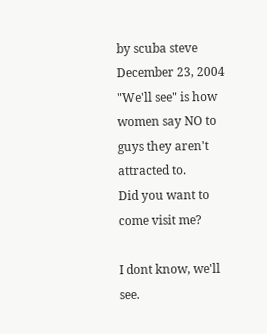by scuba steve December 23, 2004
"We'll see" is how women say NO to guys they aren't attracted to.
Did you want to come visit me?

I dont know, we'll see.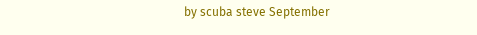by scuba steve September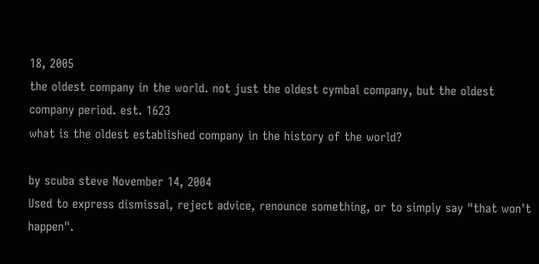18, 2005
the oldest company in the world. not just the oldest cymbal company, but the oldest company period. est. 1623
what is the oldest established company in the history of the world?

by scuba steve November 14, 2004
Used to express dismissal, reject advice, renounce something, or to simply say "that won't happen".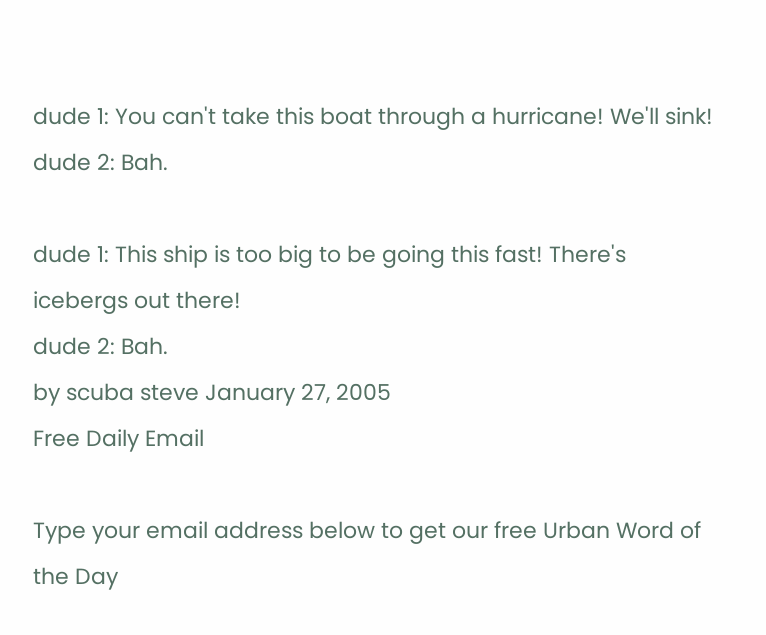dude 1: You can't take this boat through a hurricane! We'll sink!
dude 2: Bah.

dude 1: This ship is too big to be going this fast! There's icebergs out there!
dude 2: Bah.
by scuba steve January 27, 2005
Free Daily Email

Type your email address below to get our free Urban Word of the Day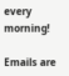every morning!

Emails are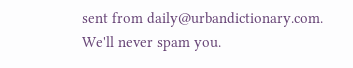sent from daily@urbandictionary.com. We'll never spam you.